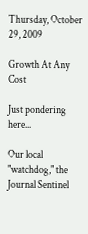Thursday, October 29, 2009

Growth At Any Cost

Just pondering here...

Our local "watchdog," the Journal Sentinel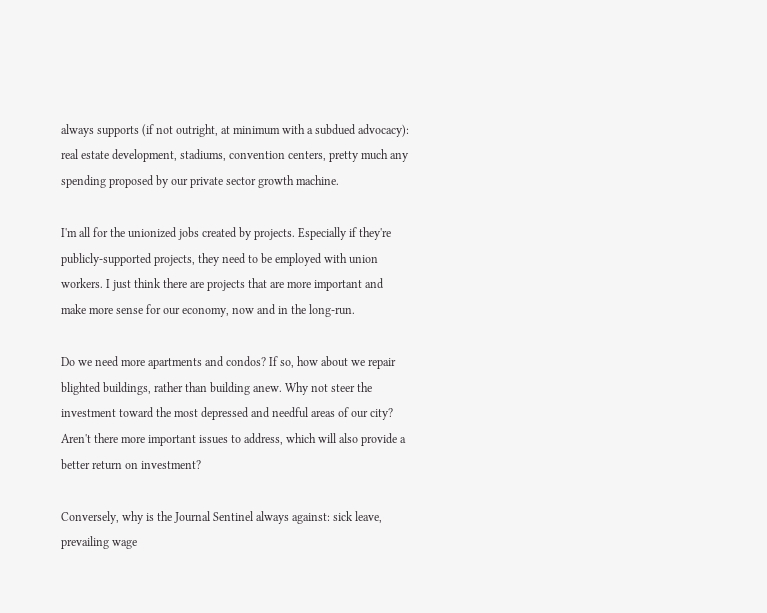always supports (if not outright, at minimum with a subdued advocacy): real estate development, stadiums, convention centers, pretty much any spending proposed by our private sector growth machine.

I'm all for the unionized jobs created by projects. Especially if they're publicly-supported projects, they need to be employed with union workers. I just think there are projects that are more important and make more sense for our economy, now and in the long-run.

Do we need more apartments and condos? If so, how about we repair blighted buildings, rather than building anew. Why not steer the investment toward the most depressed and needful areas of our city? Aren't there more important issues to address, which will also provide a better return on investment?

Conversely, why is the Journal Sentinel always against: sick leave, prevailing wage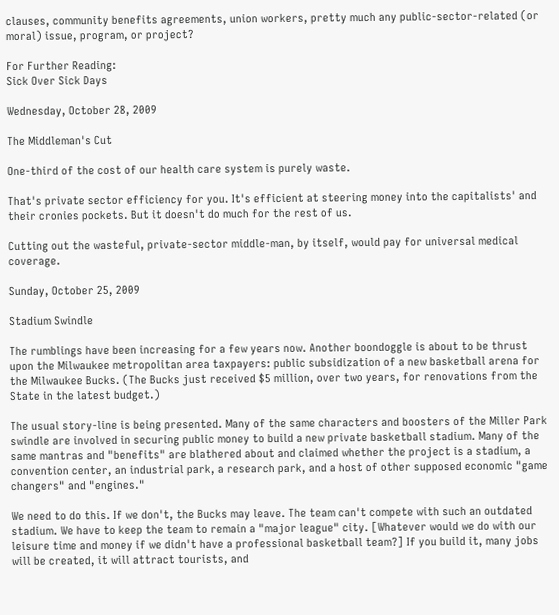clauses, community benefits agreements, union workers, pretty much any public-sector-related (or moral) issue, program, or project?

For Further Reading:
Sick Over Sick Days

Wednesday, October 28, 2009

The Middleman's Cut

One-third of the cost of our health care system is purely waste.

That's private sector efficiency for you. It's efficient at steering money into the capitalists' and their cronies pockets. But it doesn't do much for the rest of us.

Cutting out the wasteful, private-sector middle-man, by itself, would pay for universal medical coverage.

Sunday, October 25, 2009

Stadium Swindle

The rumblings have been increasing for a few years now. Another boondoggle is about to be thrust upon the Milwaukee metropolitan area taxpayers: public subsidization of a new basketball arena for the Milwaukee Bucks. (The Bucks just received $5 million, over two years, for renovations from the State in the latest budget.)

The usual story-line is being presented. Many of the same characters and boosters of the Miller Park swindle are involved in securing public money to build a new private basketball stadium. Many of the same mantras and "benefits" are blathered about and claimed whether the project is a stadium, a convention center, an industrial park, a research park, and a host of other supposed economic "game changers" and "engines."

We need to do this. If we don't, the Bucks may leave. The team can't compete with such an outdated stadium. We have to keep the team to remain a "major league" city. [Whatever would we do with our leisure time and money if we didn't have a professional basketball team?] If you build it, many jobs will be created, it will attract tourists, and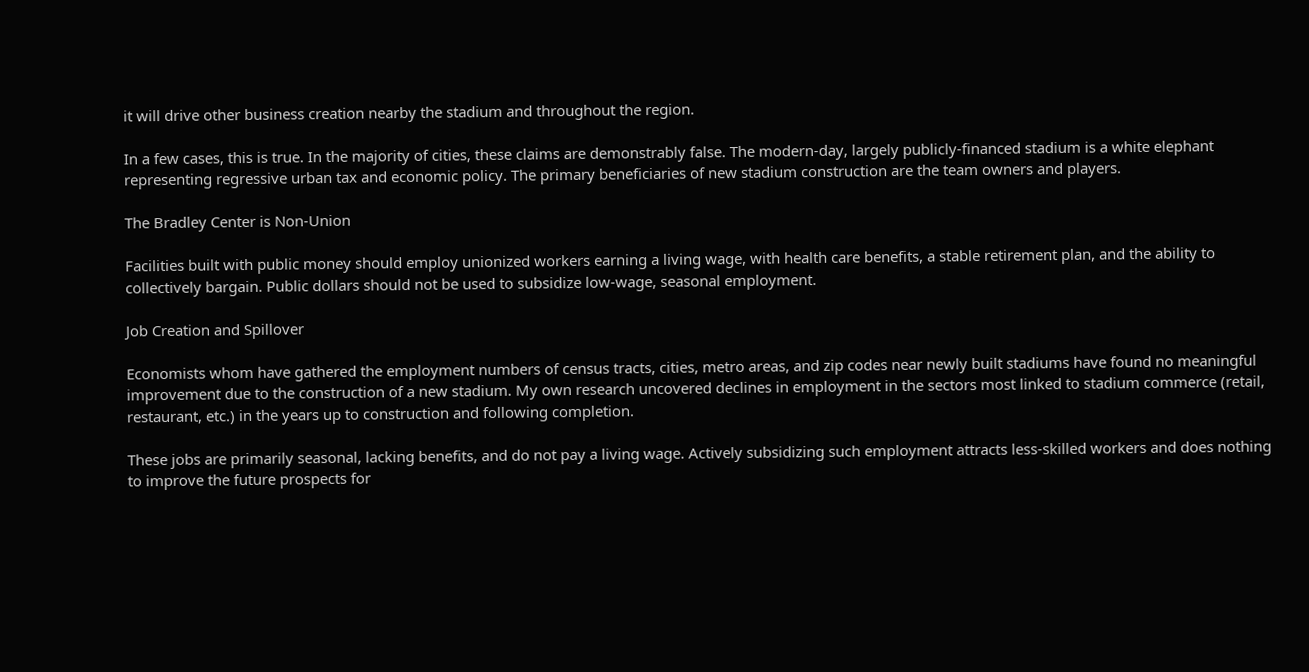it will drive other business creation nearby the stadium and throughout the region.

In a few cases, this is true. In the majority of cities, these claims are demonstrably false. The modern-day, largely publicly-financed stadium is a white elephant representing regressive urban tax and economic policy. The primary beneficiaries of new stadium construction are the team owners and players.

The Bradley Center is Non-Union

Facilities built with public money should employ unionized workers earning a living wage, with health care benefits, a stable retirement plan, and the ability to collectively bargain. Public dollars should not be used to subsidize low-wage, seasonal employment.

Job Creation and Spillover

Economists whom have gathered the employment numbers of census tracts, cities, metro areas, and zip codes near newly built stadiums have found no meaningful improvement due to the construction of a new stadium. My own research uncovered declines in employment in the sectors most linked to stadium commerce (retail, restaurant, etc.) in the years up to construction and following completion.

These jobs are primarily seasonal, lacking benefits, and do not pay a living wage. Actively subsidizing such employment attracts less-skilled workers and does nothing to improve the future prospects for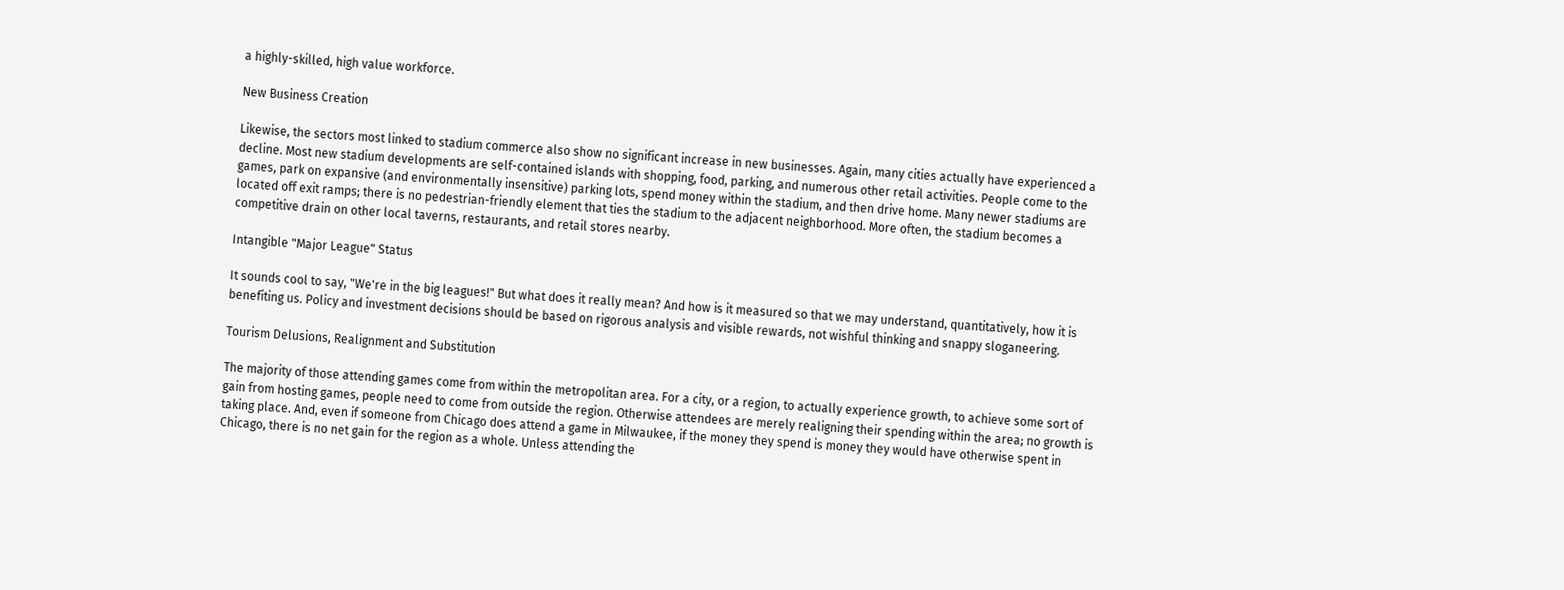a highly-skilled, high value workforce.

New Business Creation

Likewise, the sectors most linked to stadium commerce also show no significant increase in new businesses. Again, many cities actually have experienced a decline. Most new stadium developments are self-contained islands with shopping, food, parking, and numerous other retail activities. People come to the games, park on expansive (and environmentally insensitive) parking lots, spend money within the stadium, and then drive home. Many newer stadiums are located off exit ramps; there is no pedestrian-friendly element that ties the stadium to the adjacent neighborhood. More often, the stadium becomes a competitive drain on other local taverns, restaurants, and retail stores nearby.

Intangible "Major League" Status

It sounds cool to say, "We're in the big leagues!" But what does it really mean? And how is it measured so that we may understand, quantitatively, how it is benefiting us. Policy and investment decisions should be based on rigorous analysis and visible rewards, not wishful thinking and snappy sloganeering.

Tourism Delusions, Realignment and Substitution

The majority of those attending games come from within the metropolitan area. For a city, or a region, to actually experience growth, to achieve some sort of gain from hosting games, people need to come from outside the region. Otherwise attendees are merely realigning their spending within the area; no growth is taking place. And, even if someone from Chicago does attend a game in Milwaukee, if the money they spend is money they would have otherwise spent in Chicago, there is no net gain for the region as a whole. Unless attending the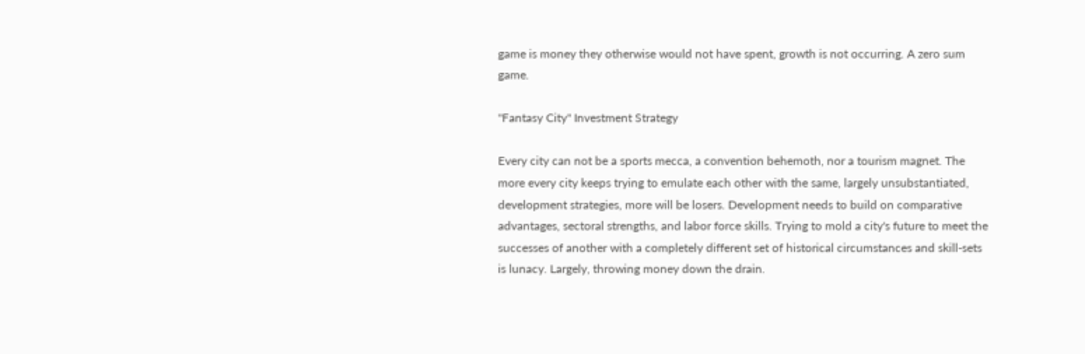game is money they otherwise would not have spent, growth is not occurring. A zero sum game.

"Fantasy City" Investment Strategy

Every city can not be a sports mecca, a convention behemoth, nor a tourism magnet. The more every city keeps trying to emulate each other with the same, largely unsubstantiated, development strategies, more will be losers. Development needs to build on comparative advantages, sectoral strengths, and labor force skills. Trying to mold a city's future to meet the successes of another with a completely different set of historical circumstances and skill-sets is lunacy. Largely, throwing money down the drain.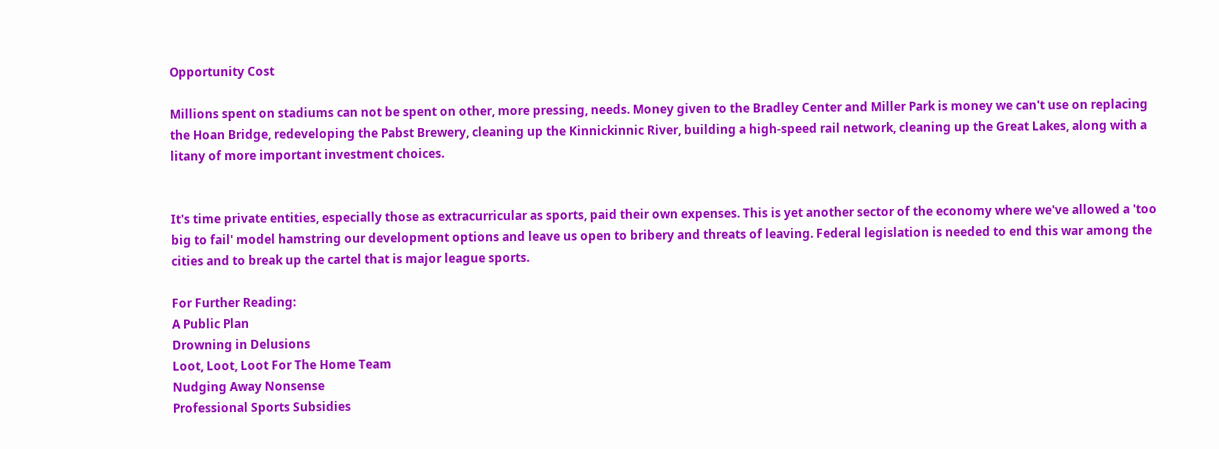Opportunity Cost

Millions spent on stadiums can not be spent on other, more pressing, needs. Money given to the Bradley Center and Miller Park is money we can't use on replacing the Hoan Bridge, redeveloping the Pabst Brewery, cleaning up the Kinnickinnic River, building a high-speed rail network, cleaning up the Great Lakes, along with a litany of more important investment choices.


It's time private entities, especially those as extracurricular as sports, paid their own expenses. This is yet another sector of the economy where we've allowed a 'too big to fail' model hamstring our development options and leave us open to bribery and threats of leaving. Federal legislation is needed to end this war among the cities and to break up the cartel that is major league sports.

For Further Reading:
A Public Plan
Drowning in Delusions
Loot, Loot, Loot For The Home Team
Nudging Away Nonsense
Professional Sports Subsidies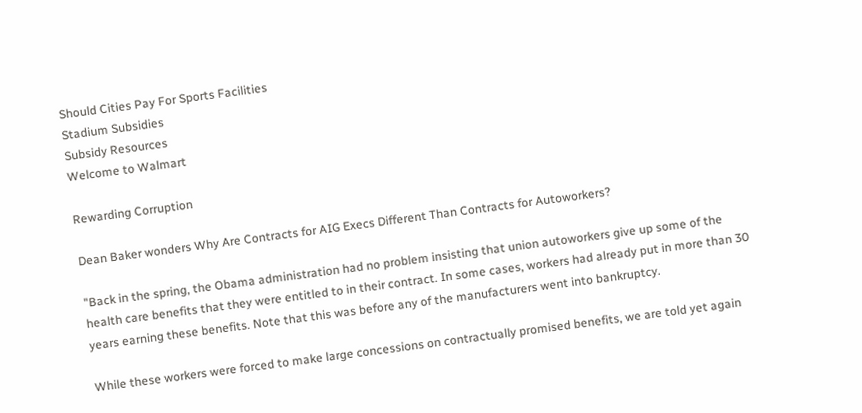Should Cities Pay For Sports Facilities
Stadium Subsidies
Subsidy Resources
Welcome to Walmart

Rewarding Corruption

Dean Baker wonders Why Are Contracts for AIG Execs Different Than Contracts for Autoworkers?

"Back in the spring, the Obama administration had no problem insisting that union autoworkers give up some of the health care benefits that they were entitled to in their contract. In some cases, workers had already put in more than 30 years earning these benefits. Note that this was before any of the manufacturers went into bankruptcy.

While these workers were forced to make large concessions on contractually promised benefits, we are told yet again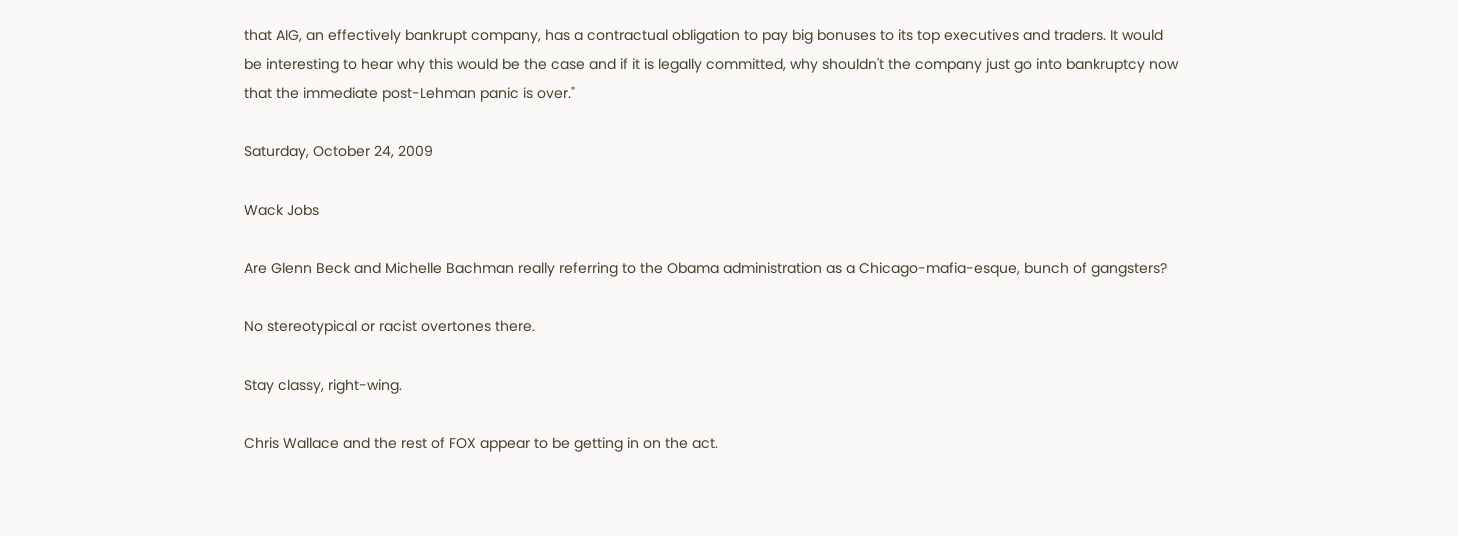that AIG, an effectively bankrupt company, has a contractual obligation to pay big bonuses to its top executives and traders. It would be interesting to hear why this would be the case and if it is legally committed, why shouldn't the company just go into bankruptcy now that the immediate post-Lehman panic is over."

Saturday, October 24, 2009

Wack Jobs

Are Glenn Beck and Michelle Bachman really referring to the Obama administration as a Chicago-mafia-esque, bunch of gangsters?

No stereotypical or racist overtones there.

Stay classy, right-wing.

Chris Wallace and the rest of FOX appear to be getting in on the act.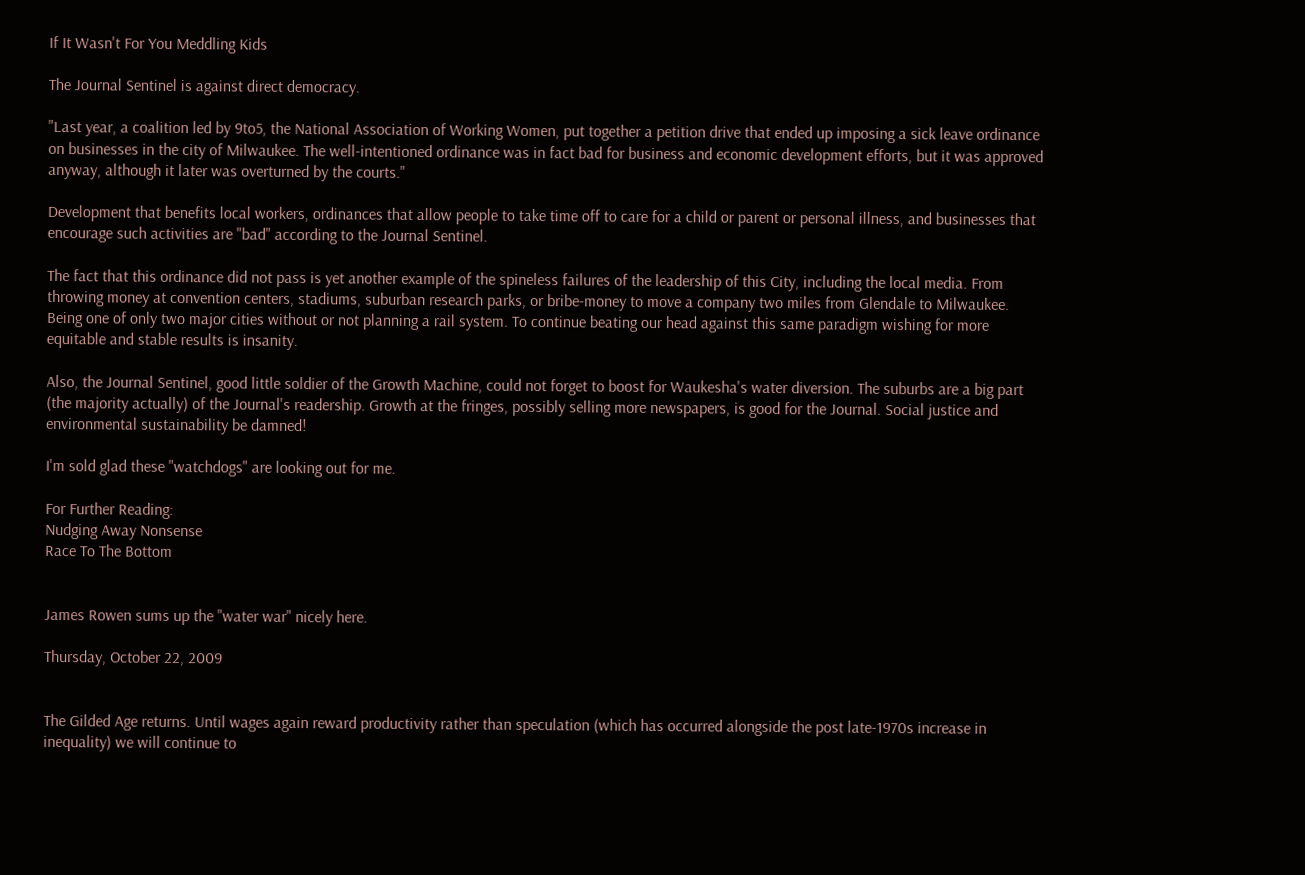If It Wasn't For You Meddling Kids

The Journal Sentinel is against direct democracy.

"Last year, a coalition led by 9to5, the National Association of Working Women, put together a petition drive that ended up imposing a sick leave ordinance on businesses in the city of Milwaukee. The well-intentioned ordinance was in fact bad for business and economic development efforts, but it was approved anyway, although it later was overturned by the courts."

Development that benefits local workers, ordinances that allow people to take time off to care for a child or parent or personal illness, and businesses that encourage such activities are "bad" according to the Journal Sentinel.

The fact that this ordinance did not pass is yet another example of the spineless failures of the leadership of this City, including the local media. From throwing money at convention centers, stadiums, suburban research parks, or bribe-money to move a company two miles from Glendale to Milwaukee. Being one of only two major cities without or not planning a rail system. To continue beating our head against this same paradigm wishing for more equitable and stable results is insanity.

Also, the Journal Sentinel, good little soldier of the Growth Machine, could not forget to boost for Waukesha's water diversion. The suburbs are a big part (the majority actually) of the Journal's readership. Growth at the fringes, possibly selling more newspapers, is good for the Journal. Social justice and environmental sustainability be damned!

I'm sold glad these "watchdogs" are looking out for me.

For Further Reading:
Nudging Away Nonsense
Race To The Bottom


James Rowen sums up the "water war" nicely here.

Thursday, October 22, 2009


The Gilded Age returns. Until wages again reward productivity rather than speculation (which has occurred alongside the post late-1970s increase in inequality) we will continue to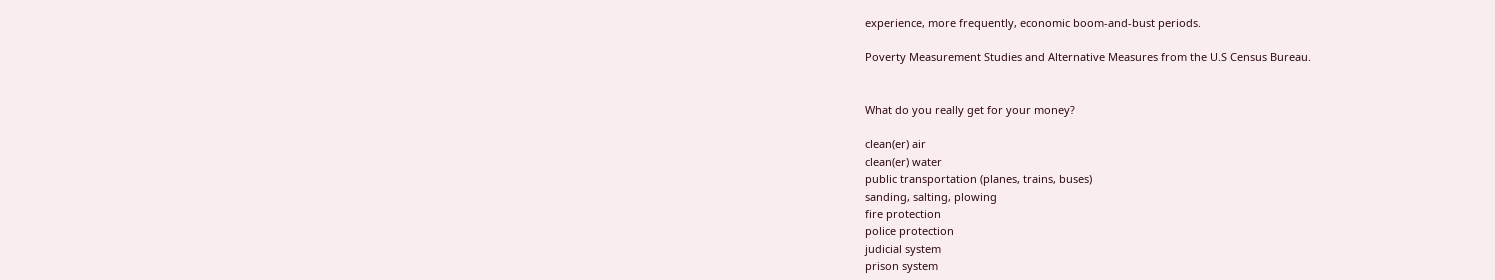experience, more frequently, economic boom-and-bust periods.

Poverty Measurement Studies and Alternative Measures from the U.S Census Bureau.


What do you really get for your money?

clean(er) air
clean(er) water
public transportation (planes, trains, buses)
sanding, salting, plowing
fire protection
police protection
judicial system
prison system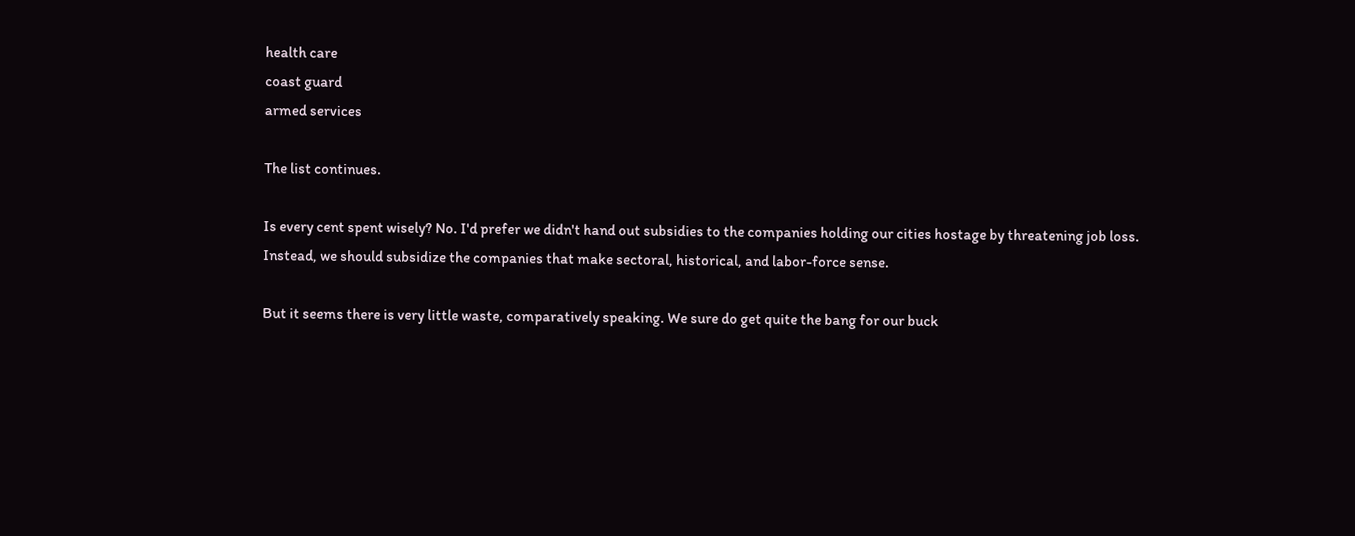health care
coast guard
armed services

The list continues.

Is every cent spent wisely? No. I'd prefer we didn't hand out subsidies to the companies holding our cities hostage by threatening job loss. Instead, we should subsidize the companies that make sectoral, historical, and labor-force sense.

But it seems there is very little waste, comparatively speaking. We sure do get quite the bang for our buck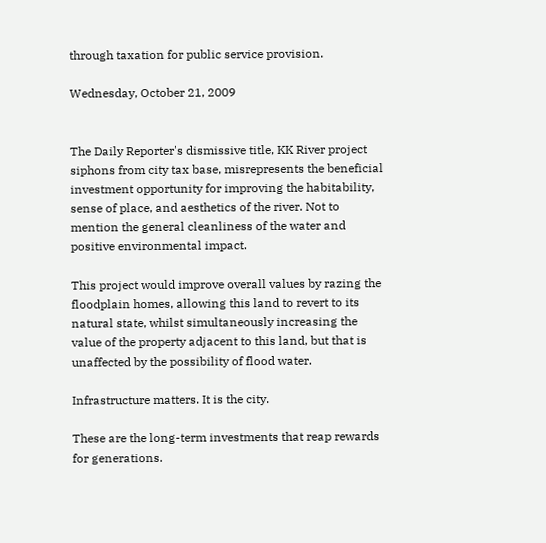through taxation for public service provision.

Wednesday, October 21, 2009


The Daily Reporter's dismissive title, KK River project siphons from city tax base, misrepresents the beneficial investment opportunity for improving the habitability, sense of place, and aesthetics of the river. Not to mention the general cleanliness of the water and positive environmental impact.

This project would improve overall values by razing the floodplain homes, allowing this land to revert to its natural state, whilst simultaneously increasing the value of the property adjacent to this land, but that is unaffected by the possibility of flood water.

Infrastructure matters. It is the city.

These are the long-term investments that reap rewards for generations.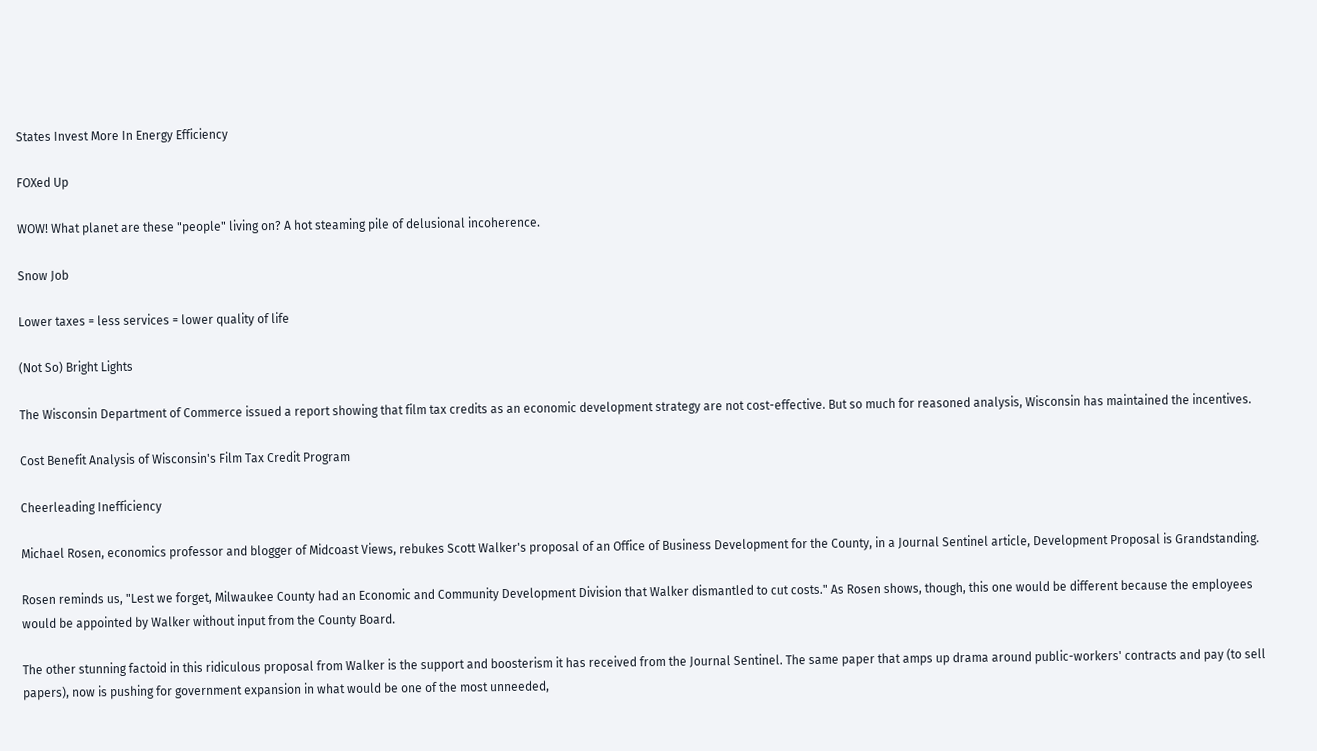States Invest More In Energy Efficiency

FOXed Up

WOW! What planet are these "people" living on? A hot steaming pile of delusional incoherence.

Snow Job

Lower taxes = less services = lower quality of life

(Not So) Bright Lights

The Wisconsin Department of Commerce issued a report showing that film tax credits as an economic development strategy are not cost-effective. But so much for reasoned analysis, Wisconsin has maintained the incentives.

Cost Benefit Analysis of Wisconsin's Film Tax Credit Program

Cheerleading Inefficiency

Michael Rosen, economics professor and blogger of Midcoast Views, rebukes Scott Walker's proposal of an Office of Business Development for the County, in a Journal Sentinel article, Development Proposal is Grandstanding.

Rosen reminds us, "Lest we forget, Milwaukee County had an Economic and Community Development Division that Walker dismantled to cut costs." As Rosen shows, though, this one would be different because the employees would be appointed by Walker without input from the County Board.

The other stunning factoid in this ridiculous proposal from Walker is the support and boosterism it has received from the Journal Sentinel. The same paper that amps up drama around public-workers' contracts and pay (to sell papers), now is pushing for government expansion in what would be one of the most unneeded,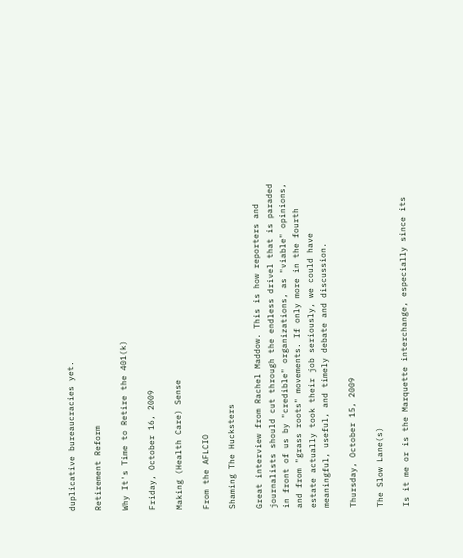duplicative bureaucracies yet.

Retirement Reform

Why It's Time to Retire the 401(k)

Friday, October 16, 2009

Making (Health Care) Sense

From the AFLCIO

Shaming The Hucksters

Great interview from Rachel Maddow. This is how reporters and journalists should cut through the endless drivel that is paraded in front of us by "credible" organizations, as "viable" opinions, and from "grass roots" movements. If only more in the fourth estate actually took their job seriously, we could have meaningful, useful, and timely debate and discussion.

Thursday, October 15, 2009

The Slow Lane(s)

Is it me or is the Marquette interchange, especially since its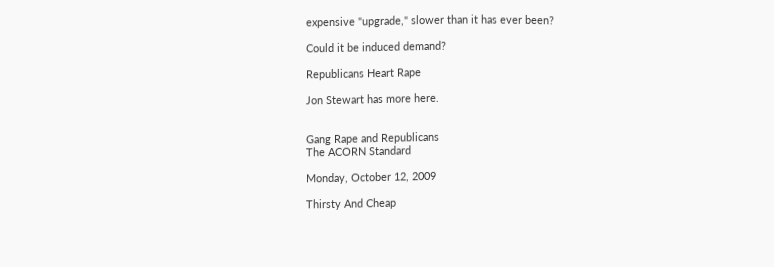expensive "upgrade," slower than it has ever been?

Could it be induced demand?

Republicans Heart Rape

Jon Stewart has more here.


Gang Rape and Republicans
The ACORN Standard

Monday, October 12, 2009

Thirsty And Cheap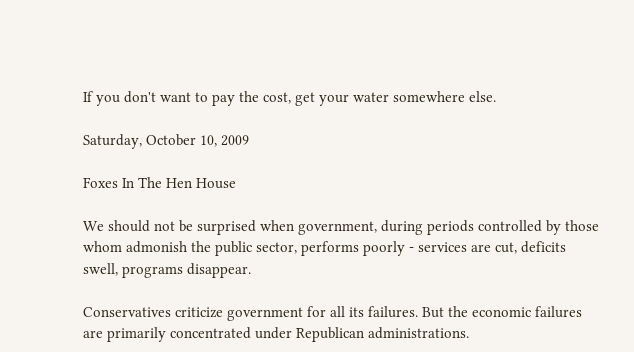If you don't want to pay the cost, get your water somewhere else.

Saturday, October 10, 2009

Foxes In The Hen House

We should not be surprised when government, during periods controlled by those whom admonish the public sector, performs poorly - services are cut, deficits swell, programs disappear.

Conservatives criticize government for all its failures. But the economic failures are primarily concentrated under Republican administrations.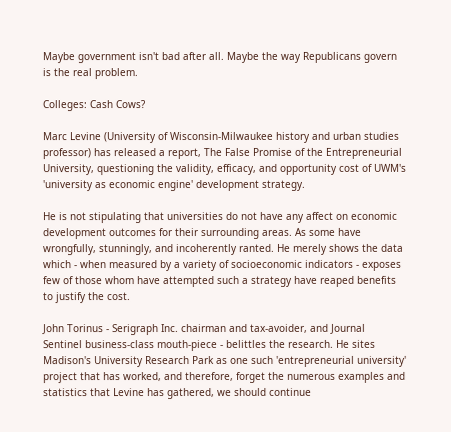Maybe government isn't bad after all. Maybe the way Republicans govern is the real problem.

Colleges: Cash Cows?

Marc Levine (University of Wisconsin-Milwaukee history and urban studies professor) has released a report, The False Promise of the Entrepreneurial University, questioning the validity, efficacy, and opportunity cost of UWM's 'university as economic engine' development strategy.

He is not stipulating that universities do not have any affect on economic development outcomes for their surrounding areas. As some have wrongfully, stunningly, and incoherently ranted. He merely shows the data which - when measured by a variety of socioeconomic indicators - exposes few of those whom have attempted such a strategy have reaped benefits to justify the cost.

John Torinus - Serigraph Inc. chairman and tax-avoider, and Journal Sentinel business-class mouth-piece - belittles the research. He sites Madison's University Research Park as one such 'entrepreneurial university' project that has worked, and therefore, forget the numerous examples and statistics that Levine has gathered, we should continue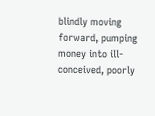blindly moving forward, pumping money into ill-conceived, poorly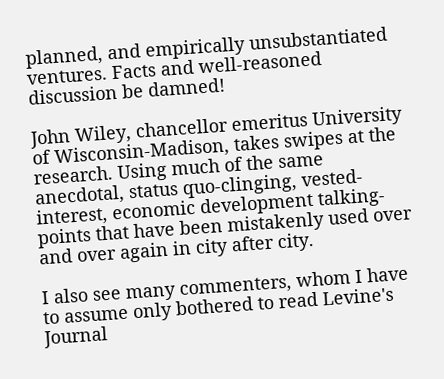planned, and empirically unsubstantiated ventures. Facts and well-reasoned discussion be damned!

John Wiley, chancellor emeritus University of Wisconsin-Madison, takes swipes at the research. Using much of the same anecdotal, status quo-clinging, vested-interest, economic development talking-points that have been mistakenly used over and over again in city after city.

I also see many commenters, whom I have to assume only bothered to read Levine's Journal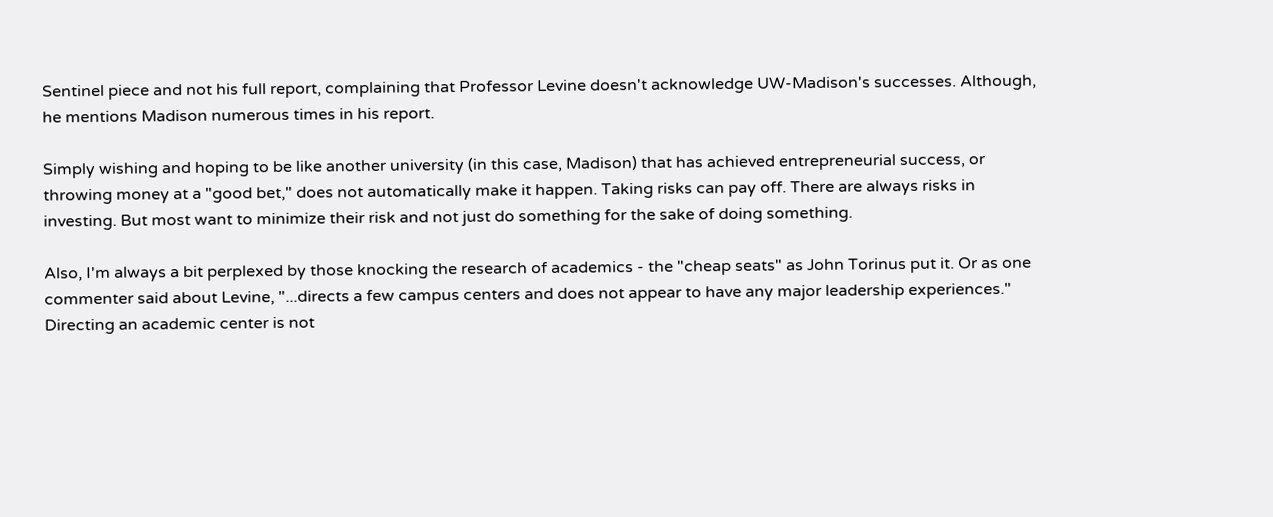Sentinel piece and not his full report, complaining that Professor Levine doesn't acknowledge UW-Madison's successes. Although, he mentions Madison numerous times in his report.

Simply wishing and hoping to be like another university (in this case, Madison) that has achieved entrepreneurial success, or throwing money at a "good bet," does not automatically make it happen. Taking risks can pay off. There are always risks in investing. But most want to minimize their risk and not just do something for the sake of doing something.

Also, I'm always a bit perplexed by those knocking the research of academics - the "cheap seats" as John Torinus put it. Or as one commenter said about Levine, "...directs a few campus centers and does not appear to have any major leadership experiences." Directing an academic center is not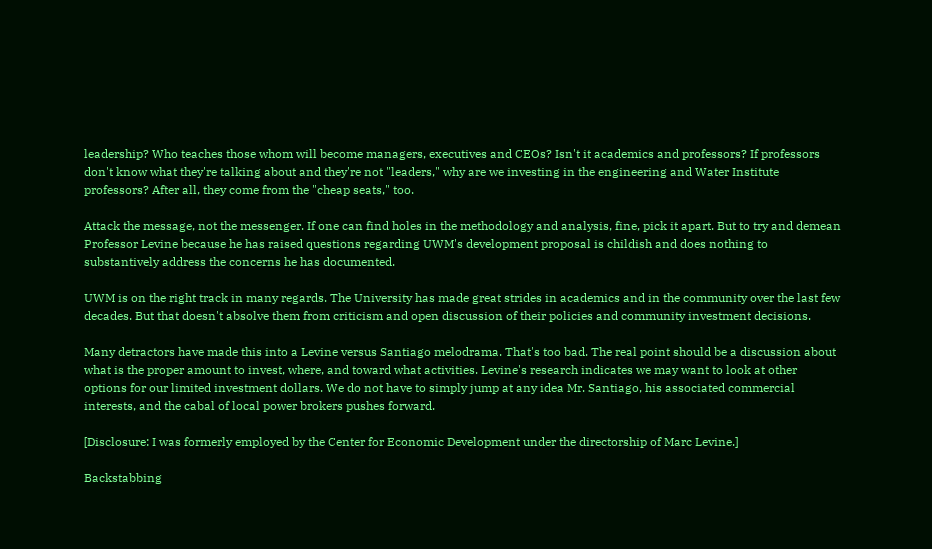leadership? Who teaches those whom will become managers, executives and CEOs? Isn't it academics and professors? If professors don't know what they're talking about and they're not "leaders," why are we investing in the engineering and Water Institute professors? After all, they come from the "cheap seats," too.

Attack the message, not the messenger. If one can find holes in the methodology and analysis, fine, pick it apart. But to try and demean Professor Levine because he has raised questions regarding UWM's development proposal is childish and does nothing to substantively address the concerns he has documented.

UWM is on the right track in many regards. The University has made great strides in academics and in the community over the last few decades. But that doesn't absolve them from criticism and open discussion of their policies and community investment decisions.

Many detractors have made this into a Levine versus Santiago melodrama. That's too bad. The real point should be a discussion about what is the proper amount to invest, where, and toward what activities. Levine's research indicates we may want to look at other options for our limited investment dollars. We do not have to simply jump at any idea Mr. Santiago, his associated commercial interests, and the cabal of local power brokers pushes forward.

[Disclosure: I was formerly employed by the Center for Economic Development under the directorship of Marc Levine.]

Backstabbing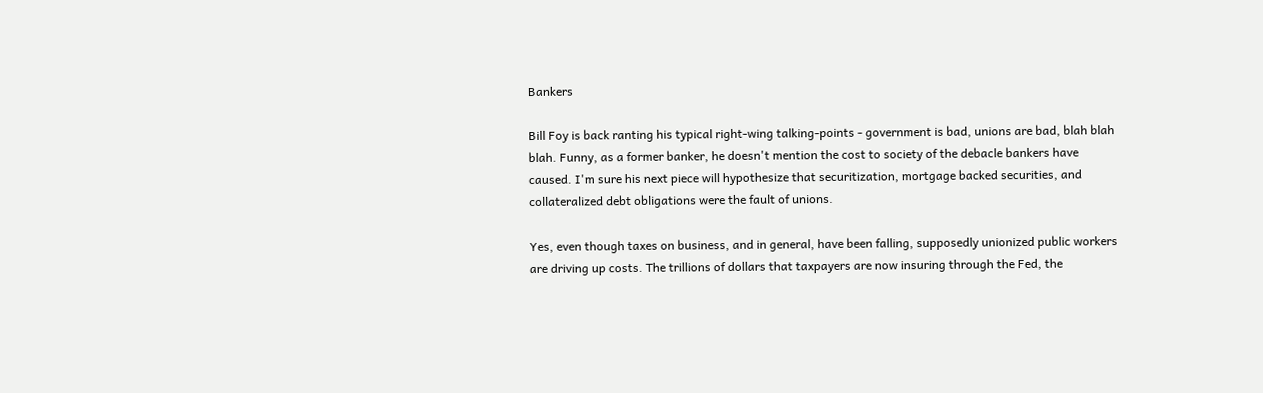Bankers

Bill Foy is back ranting his typical right-wing talking-points - government is bad, unions are bad, blah blah blah. Funny, as a former banker, he doesn't mention the cost to society of the debacle bankers have caused. I'm sure his next piece will hypothesize that securitization, mortgage backed securities, and collateralized debt obligations were the fault of unions.

Yes, even though taxes on business, and in general, have been falling, supposedly unionized public workers are driving up costs. The trillions of dollars that taxpayers are now insuring through the Fed, the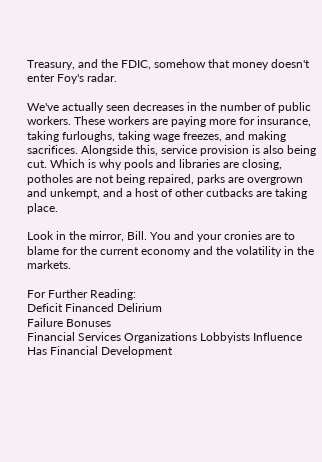Treasury, and the FDIC, somehow that money doesn't enter Foy's radar.

We've actually seen decreases in the number of public workers. These workers are paying more for insurance, taking furloughs, taking wage freezes, and making sacrifices. Alongside this, service provision is also being cut. Which is why pools and libraries are closing, potholes are not being repaired, parks are overgrown and unkempt, and a host of other cutbacks are taking place.

Look in the mirror, Bill. You and your cronies are to blame for the current economy and the volatility in the markets.

For Further Reading:
Deficit Financed Delirium
Failure Bonuses
Financial Services Organizations Lobbyists Influence
Has Financial Development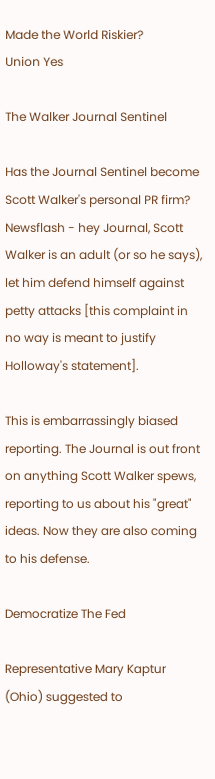Made the World Riskier?
Union Yes

The Walker Journal Sentinel

Has the Journal Sentinel become Scott Walker's personal PR firm? Newsflash - hey Journal, Scott Walker is an adult (or so he says), let him defend himself against petty attacks [this complaint in no way is meant to justify Holloway's statement].

This is embarrassingly biased reporting. The Journal is out front on anything Scott Walker spews, reporting to us about his "great" ideas. Now they are also coming to his defense.

Democratize The Fed

Representative Mary Kaptur (Ohio) suggested to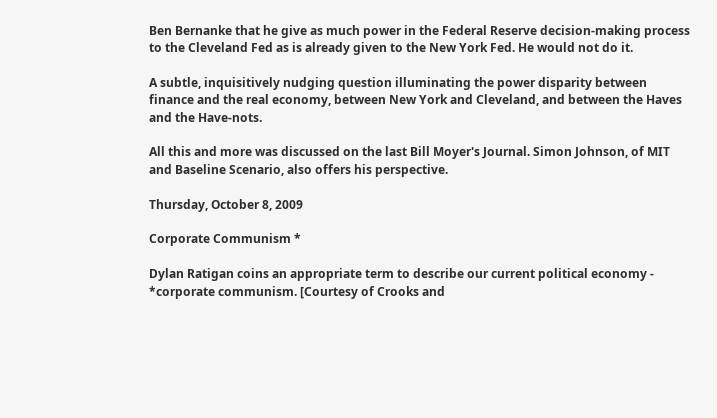Ben Bernanke that he give as much power in the Federal Reserve decision-making process to the Cleveland Fed as is already given to the New York Fed. He would not do it.

A subtle, inquisitively nudging question illuminating the power disparity between finance and the real economy, between New York and Cleveland, and between the Haves and the Have-nots.

All this and more was discussed on the last Bill Moyer's Journal. Simon Johnson, of MIT and Baseline Scenario, also offers his perspective.

Thursday, October 8, 2009

Corporate Communism *

Dylan Ratigan coins an appropriate term to describe our current political economy - *corporate communism. [Courtesy of Crooks and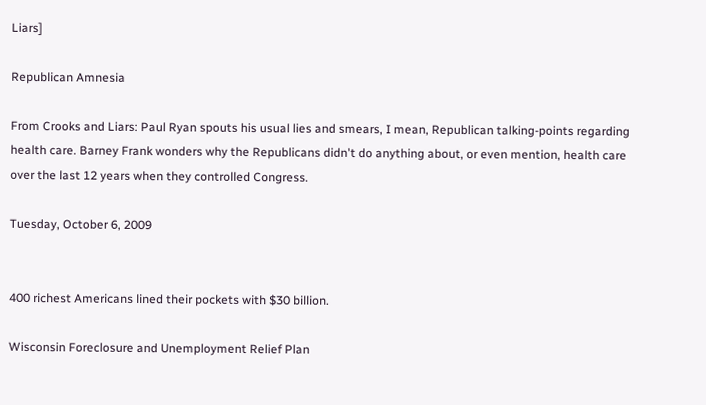Liars]

Republican Amnesia

From Crooks and Liars: Paul Ryan spouts his usual lies and smears, I mean, Republican talking-points regarding health care. Barney Frank wonders why the Republicans didn't do anything about, or even mention, health care over the last 12 years when they controlled Congress.

Tuesday, October 6, 2009


400 richest Americans lined their pockets with $30 billion.

Wisconsin Foreclosure and Unemployment Relief Plan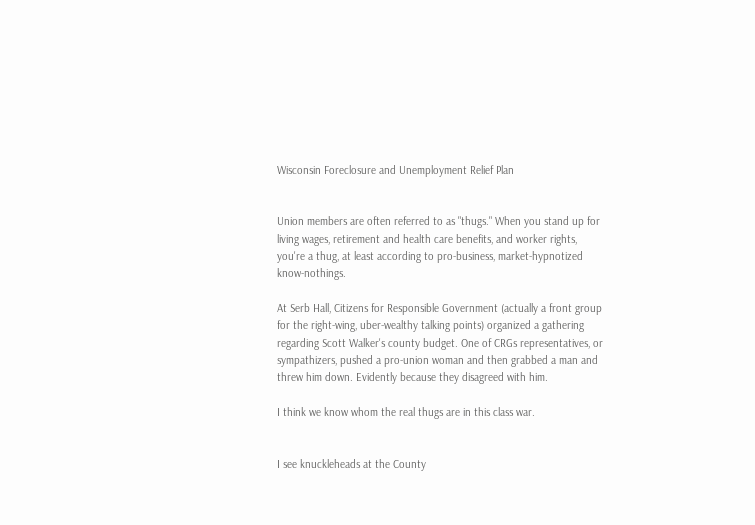Wisconsin Foreclosure and Unemployment Relief Plan


Union members are often referred to as "thugs." When you stand up for living wages, retirement and health care benefits, and worker rights, you're a thug, at least according to pro-business, market-hypnotized know-nothings.

At Serb Hall, Citizens for Responsible Government (actually a front group for the right-wing, uber-wealthy talking points) organized a gathering regarding Scott Walker's county budget. One of CRGs representatives, or sympathizers, pushed a pro-union woman and then grabbed a man and threw him down. Evidently because they disagreed with him.

I think we know whom the real thugs are in this class war.


I see knuckleheads at the County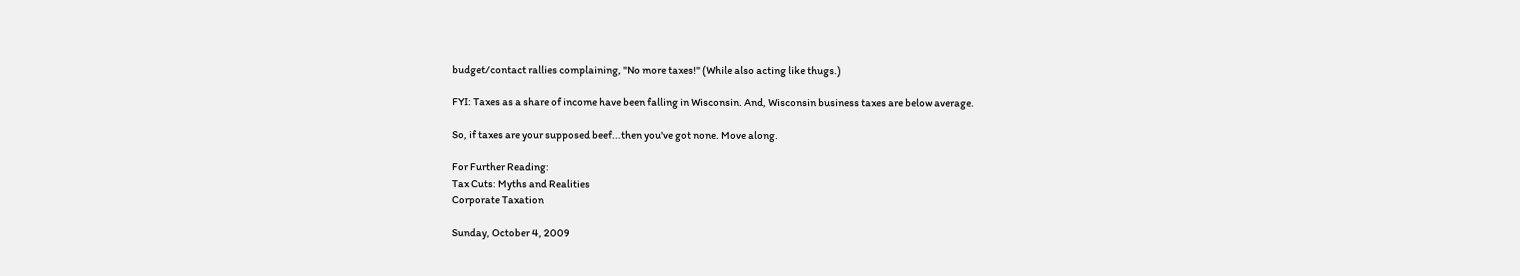budget/contact rallies complaining, "No more taxes!" (While also acting like thugs.)

FYI: Taxes as a share of income have been falling in Wisconsin. And, Wisconsin business taxes are below average.

So, if taxes are your supposed beef...then you've got none. Move along.

For Further Reading:
Tax Cuts: Myths and Realities
Corporate Taxation

Sunday, October 4, 2009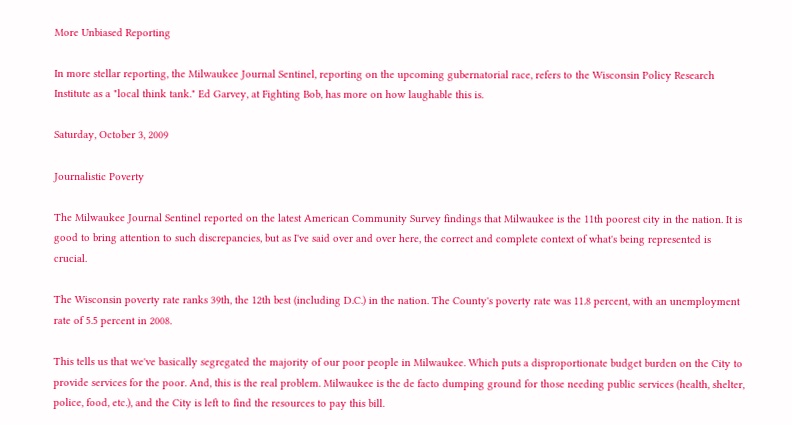More Unbiased Reporting

In more stellar reporting, the Milwaukee Journal Sentinel, reporting on the upcoming gubernatorial race, refers to the Wisconsin Policy Research Institute as a "local think tank." Ed Garvey, at Fighting Bob, has more on how laughable this is.

Saturday, October 3, 2009

Journalistic Poverty

The Milwaukee Journal Sentinel reported on the latest American Community Survey findings that Milwaukee is the 11th poorest city in the nation. It is good to bring attention to such discrepancies, but as I've said over and over here, the correct and complete context of what's being represented is crucial.

The Wisconsin poverty rate ranks 39th, the 12th best (including D.C.) in the nation. The County's poverty rate was 11.8 percent, with an unemployment rate of 5.5 percent in 2008.

This tells us that we've basically segregated the majority of our poor people in Milwaukee. Which puts a disproportionate budget burden on the City to provide services for the poor. And, this is the real problem. Milwaukee is the de facto dumping ground for those needing public services (health, shelter, police, food, etc.), and the City is left to find the resources to pay this bill.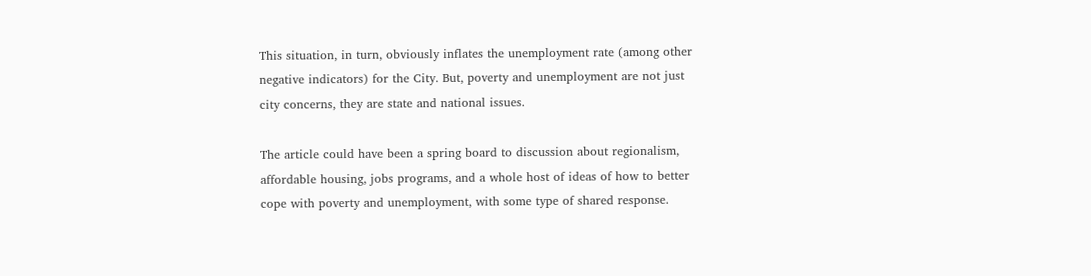This situation, in turn, obviously inflates the unemployment rate (among other negative indicators) for the City. But, poverty and unemployment are not just city concerns, they are state and national issues.

The article could have been a spring board to discussion about regionalism, affordable housing, jobs programs, and a whole host of ideas of how to better cope with poverty and unemployment, with some type of shared response.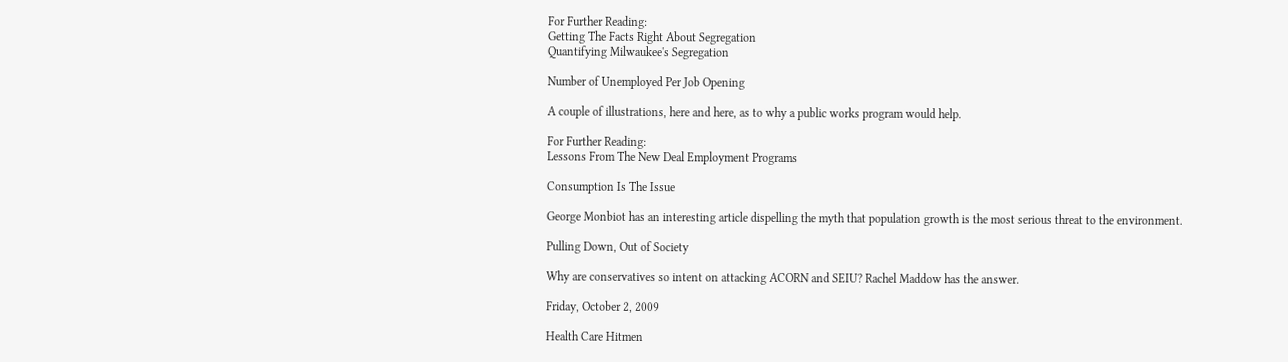For Further Reading:
Getting The Facts Right About Segregation
Quantifying Milwaukee's Segregation

Number of Unemployed Per Job Opening

A couple of illustrations, here and here, as to why a public works program would help.

For Further Reading:
Lessons From The New Deal Employment Programs

Consumption Is The Issue

George Monbiot has an interesting article dispelling the myth that population growth is the most serious threat to the environment.

Pulling Down, Out of Society

Why are conservatives so intent on attacking ACORN and SEIU? Rachel Maddow has the answer.

Friday, October 2, 2009

Health Care Hitmen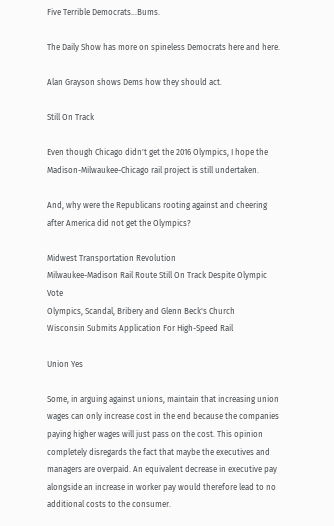Five Terrible Democrats...Bums.

The Daily Show has more on spineless Democrats here and here.

Alan Grayson shows Dems how they should act.

Still On Track

Even though Chicago didn't get the 2016 Olympics, I hope the Madison-Milwaukee-Chicago rail project is still undertaken.

And, why were the Republicans rooting against and cheering after America did not get the Olympics?

Midwest Transportation Revolution
Milwaukee-Madison Rail Route Still On Track Despite Olympic Vote
Olympics, Scandal, Bribery and Glenn Beck's Church
Wisconsin Submits Application For High-Speed Rail

Union Yes

Some, in arguing against unions, maintain that increasing union wages can only increase cost in the end because the companies paying higher wages will just pass on the cost. This opinion completely disregards the fact that maybe the executives and managers are overpaid. An equivalent decrease in executive pay alongside an increase in worker pay would therefore lead to no additional costs to the consumer.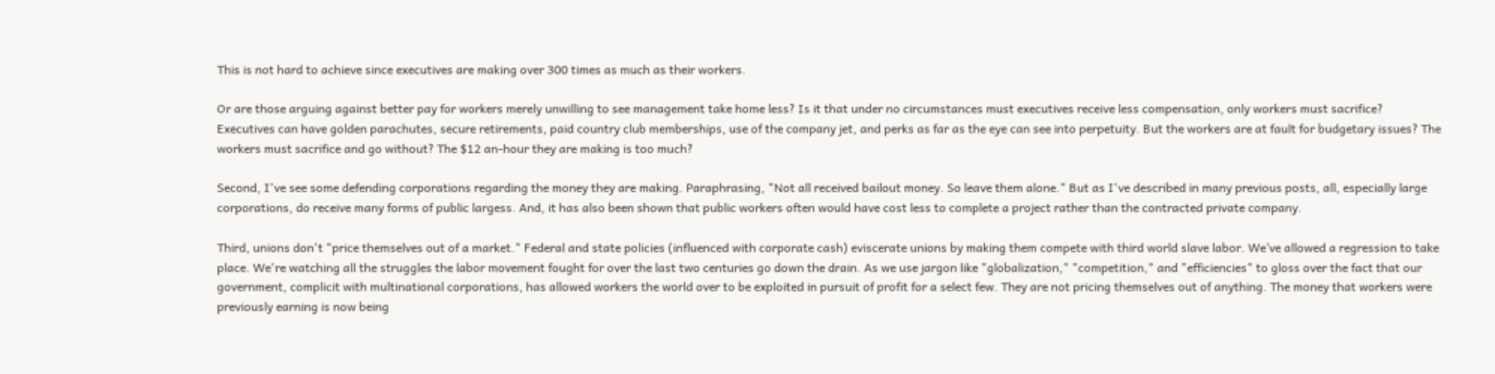This is not hard to achieve since executives are making over 300 times as much as their workers.

Or are those arguing against better pay for workers merely unwilling to see management take home less? Is it that under no circumstances must executives receive less compensation, only workers must sacrifice? Executives can have golden parachutes, secure retirements, paid country club memberships, use of the company jet, and perks as far as the eye can see into perpetuity. But the workers are at fault for budgetary issues? The workers must sacrifice and go without? The $12 an-hour they are making is too much?

Second, I've see some defending corporations regarding the money they are making. Paraphrasing, "Not all received bailout money. So leave them alone." But as I've described in many previous posts, all, especially large corporations, do receive many forms of public largess. And, it has also been shown that public workers often would have cost less to complete a project rather than the contracted private company.

Third, unions don't "price themselves out of a market." Federal and state policies (influenced with corporate cash) eviscerate unions by making them compete with third world slave labor. We’ve allowed a regression to take place. We're watching all the struggles the labor movement fought for over the last two centuries go down the drain. As we use jargon like "globalization," "competition," and "efficiencies" to gloss over the fact that our government, complicit with multinational corporations, has allowed workers the world over to be exploited in pursuit of profit for a select few. They are not pricing themselves out of anything. The money that workers were previously earning is now being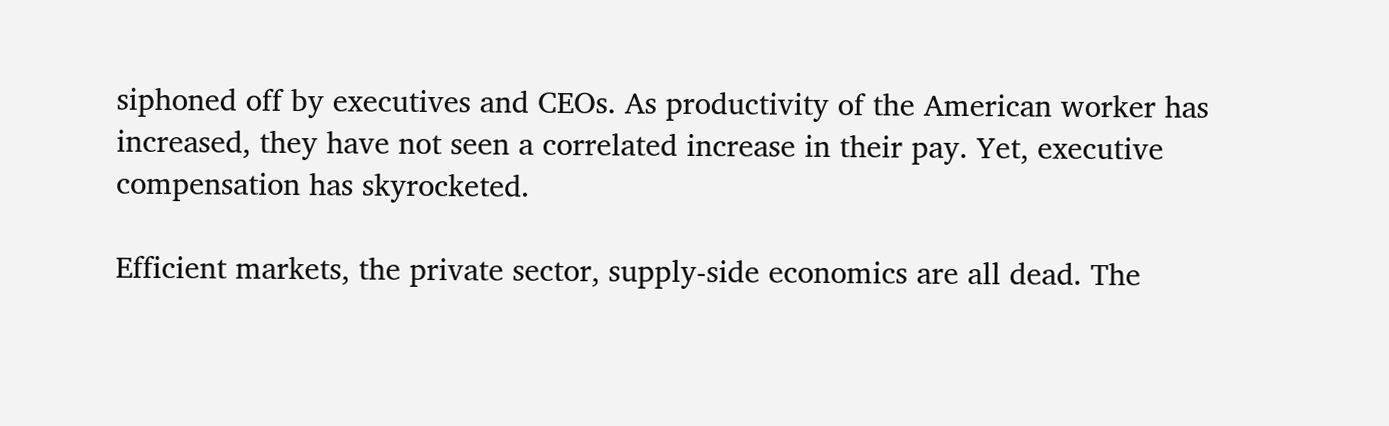siphoned off by executives and CEOs. As productivity of the American worker has increased, they have not seen a correlated increase in their pay. Yet, executive compensation has skyrocketed.

Efficient markets, the private sector, supply-side economics are all dead. The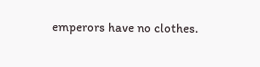emperors have no clothes.